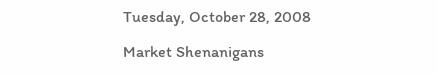Tuesday, October 28, 2008

Market Shenanigans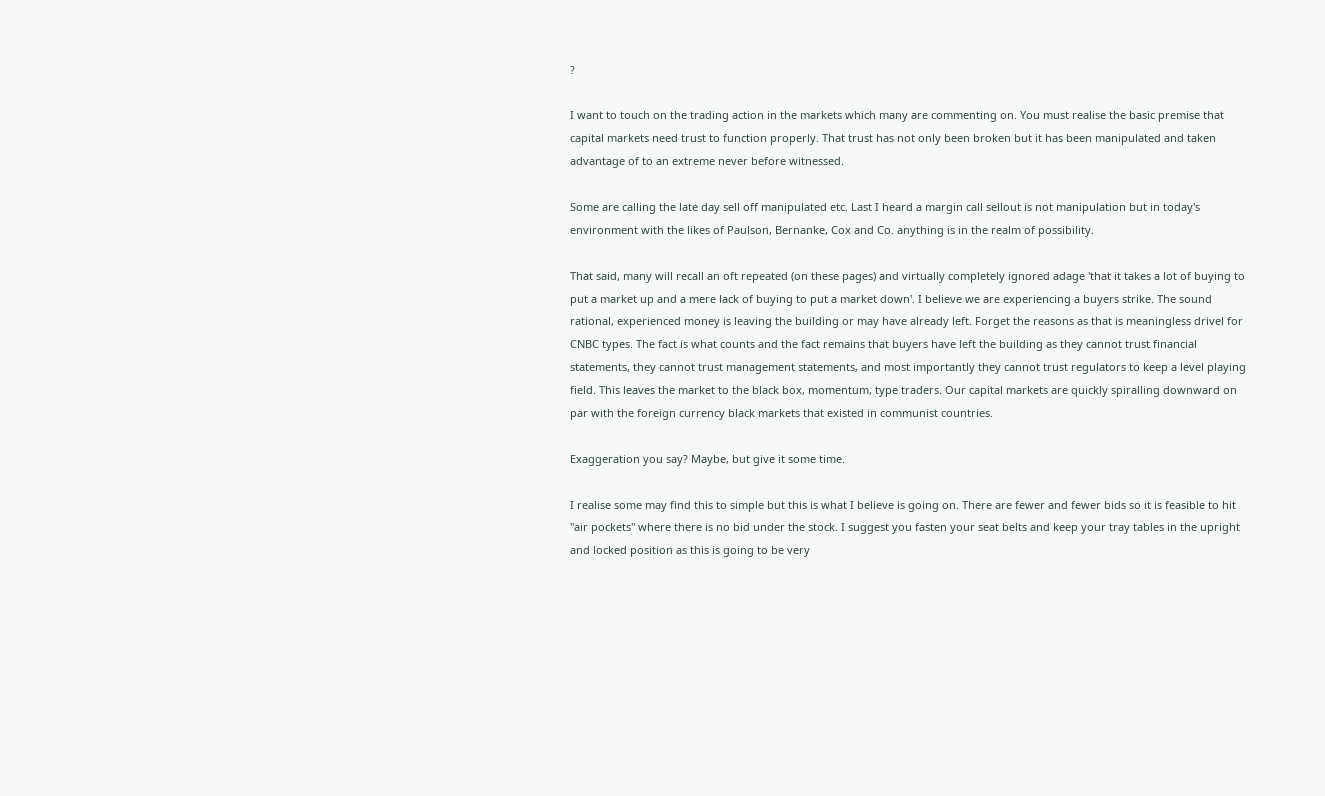?

I want to touch on the trading action in the markets which many are commenting on. You must realise the basic premise that capital markets need trust to function properly. That trust has not only been broken but it has been manipulated and taken advantage of to an extreme never before witnessed.

Some are calling the late day sell off manipulated etc. Last I heard a margin call sellout is not manipulation but in today's environment with the likes of Paulson, Bernanke, Cox and Co. anything is in the realm of possibility.

That said, many will recall an oft repeated (on these pages) and virtually completely ignored adage 'that it takes a lot of buying to put a market up and a mere lack of buying to put a market down'. I believe we are experiencing a buyers strike. The sound rational, experienced money is leaving the building or may have already left. Forget the reasons as that is meaningless drivel for CNBC types. The fact is what counts and the fact remains that buyers have left the building as they cannot trust financial statements, they cannot trust management statements, and most importantly they cannot trust regulators to keep a level playing field. This leaves the market to the black box, momentum, type traders. Our capital markets are quickly spiralling downward on par with the foreign currency black markets that existed in communist countries.

Exaggeration you say? Maybe, but give it some time.

I realise some may find this to simple but this is what I believe is going on. There are fewer and fewer bids so it is feasible to hit "air pockets" where there is no bid under the stock. I suggest you fasten your seat belts and keep your tray tables in the upright and locked position as this is going to be very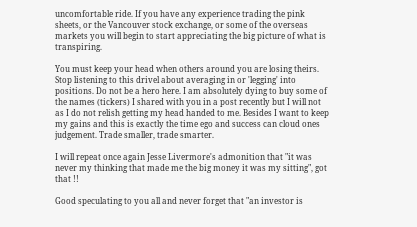uncomfortable ride. If you have any experience trading the pink sheets, or the Vancouver stock exchange, or some of the overseas markets you will begin to start appreciating the big picture of what is transpiring.

You must keep your head when others around you are losing theirs. Stop listening to this drivel about averaging in or 'legging' into positions. Do not be a hero here. I am absolutely dying to buy some of the names (tickers) I shared with you in a post recently but I will not as I do not relish getting my head handed to me. Besides I want to keep my gains and this is exactly the time ego and success can cloud ones judgement. Trade smaller, trade smarter.

I will repeat once again Jesse Livermore's admonition that "it was never my thinking that made me the big money it was my sitting", got that !!

Good speculating to you all and never forget that "an investor is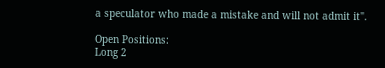a speculator who made a mistake and will not admit it".

Open Positions:
Long 2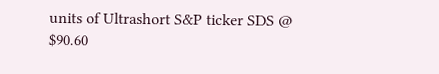units of Ultrashort S&P ticker SDS @ $90.60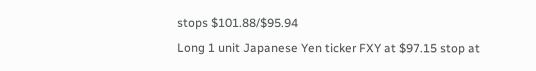stops $101.88/$95.94
Long 1 unit Japanese Yen ticker FXY at $97.15 stop at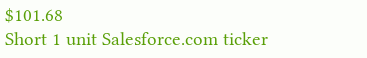$101.68
Short 1 unit Salesforce.com ticker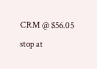CRM @ $56.05 stop at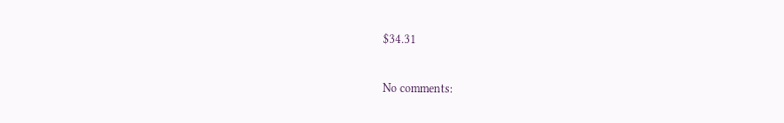$34.31

No comments: